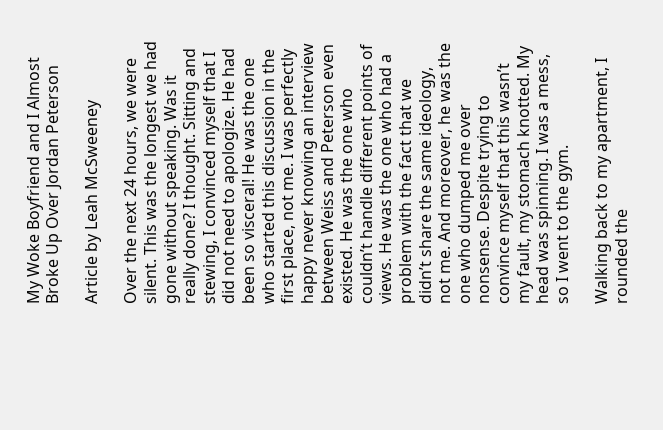My Woke Boyfriend and I Almost Broke Up Over Jordan Peterson

Article by Leah McSweeney

Over the next 24 hours, we were silent. This was the longest we had gone without speaking. Was it really done? I thought. Sitting and stewing, I convinced myself that I did not need to apologize. He had been so visceral! He was the one who started this discussion in the first place, not me. I was perfectly happy never knowing an interview between Weiss and Peterson even existed. He was the one who couldn’t handle different points of views. He was the one who had a problem with the fact that we didn’t share the same ideology, not me. And moreover, he was the one who dumped me over nonsense. Despite trying to convince myself that this wasn’t my fault, my stomach knotted. My head was spinning. I was a mess, so I went to the gym.

Walking back to my apartment, I rounded the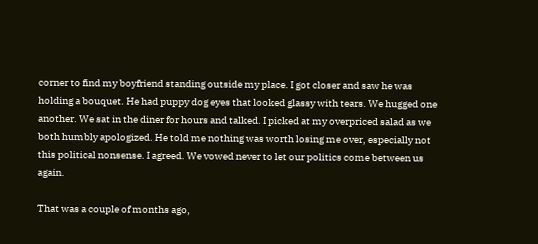corner to find my boyfriend standing outside my place. I got closer and saw he was holding a bouquet. He had puppy dog eyes that looked glassy with tears. We hugged one another. We sat in the diner for hours and talked. I picked at my overpriced salad as we both humbly apologized. He told me nothing was worth losing me over, especially not this political nonsense. I agreed. We vowed never to let our politics come between us again.

That was a couple of months ago,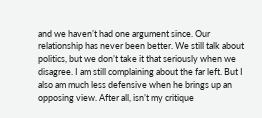and we haven’t had one argument since. Our relationship has never been better. We still talk about politics, but we don’t take it that seriously when we disagree. I am still complaining about the far left. But I also am much less defensive when he brings up an opposing view. After all, isn’t my critique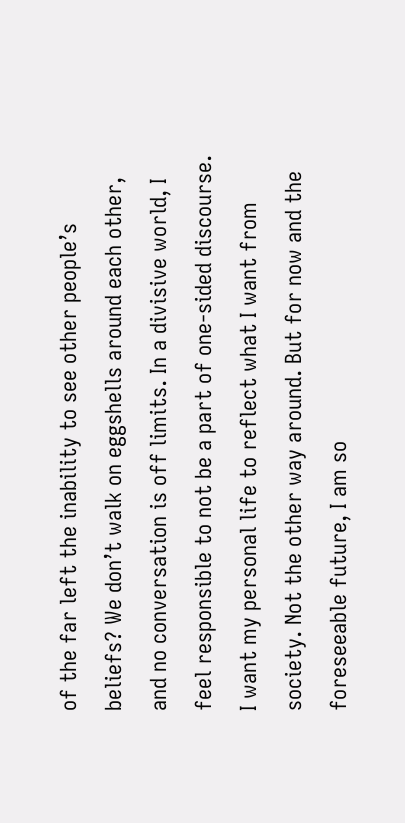of the far left the inability to see other people’s beliefs? We don’t walk on eggshells around each other, and no conversation is off limits. In a divisive world, I feel responsible to not be a part of one-sided discourse. I want my personal life to reflect what I want from society. Not the other way around. But for now and the foreseeable future, I am so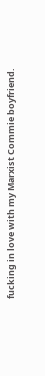fucking in love with my Marxist Commie boyfriend.